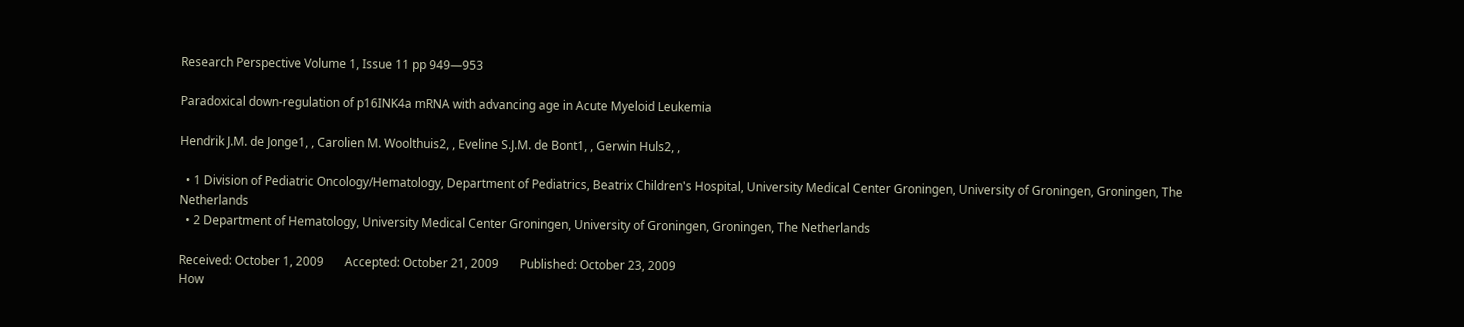Research Perspective Volume 1, Issue 11 pp 949—953

Paradoxical down-regulation of p16INK4a mRNA with advancing age in Acute Myeloid Leukemia

Hendrik J.M. de Jonge1, , Carolien M. Woolthuis2, , Eveline S.J.M. de Bont1, , Gerwin Huls2, ,

  • 1 Division of Pediatric Oncology/Hematology, Department of Pediatrics, Beatrix Children's Hospital, University Medical Center Groningen, University of Groningen, Groningen, The Netherlands
  • 2 Department of Hematology, University Medical Center Groningen, University of Groningen, Groningen, The Netherlands

Received: October 1, 2009       Accepted: October 21, 2009       Published: October 23, 2009
How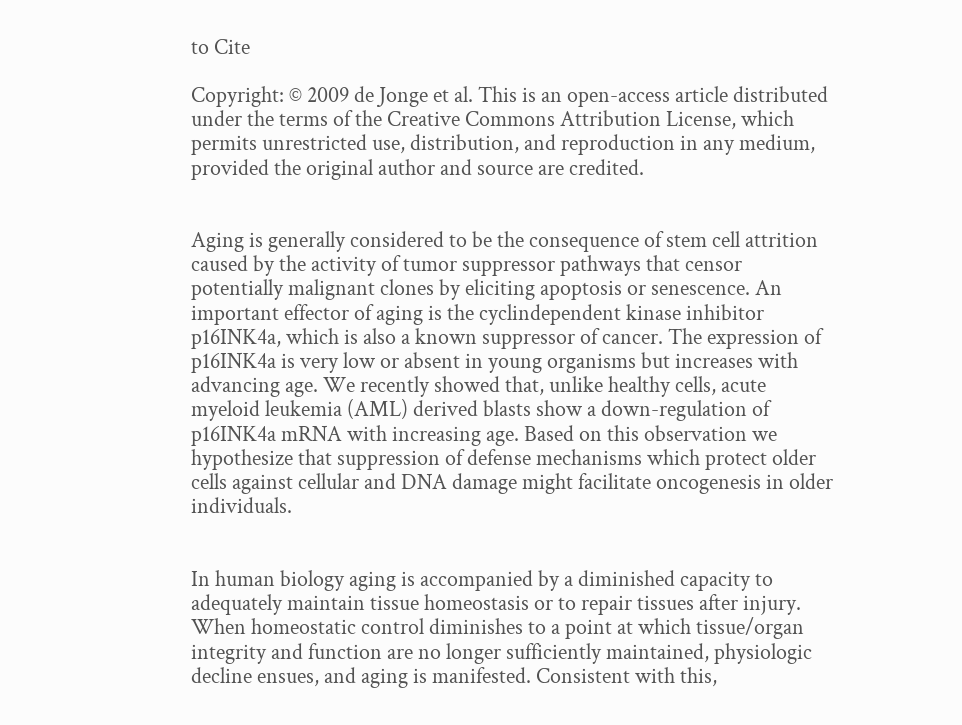to Cite

Copyright: © 2009 de Jonge et al. This is an open-access article distributed under the terms of the Creative Commons Attribution License, which permits unrestricted use, distribution, and reproduction in any medium, provided the original author and source are credited.


Aging is generally considered to be the consequence of stem cell attrition caused by the activity of tumor suppressor pathways that censor potentially malignant clones by eliciting apoptosis or senescence. An important effector of aging is the cyclindependent kinase inhibitor p16INK4a, which is also a known suppressor of cancer. The expression of p16INK4a is very low or absent in young organisms but increases with advancing age. We recently showed that, unlike healthy cells, acute myeloid leukemia (AML) derived blasts show a down-regulation of p16INK4a mRNA with increasing age. Based on this observation we hypothesize that suppression of defense mechanisms which protect older cells against cellular and DNA damage might facilitate oncogenesis in older individuals.


In human biology aging is accompanied by a diminished capacity to adequately maintain tissue homeostasis or to repair tissues after injury. When homeostatic control diminishes to a point at which tissue/organ integrity and function are no longer sufficiently maintained, physiologic decline ensues, and aging is manifested. Consistent with this,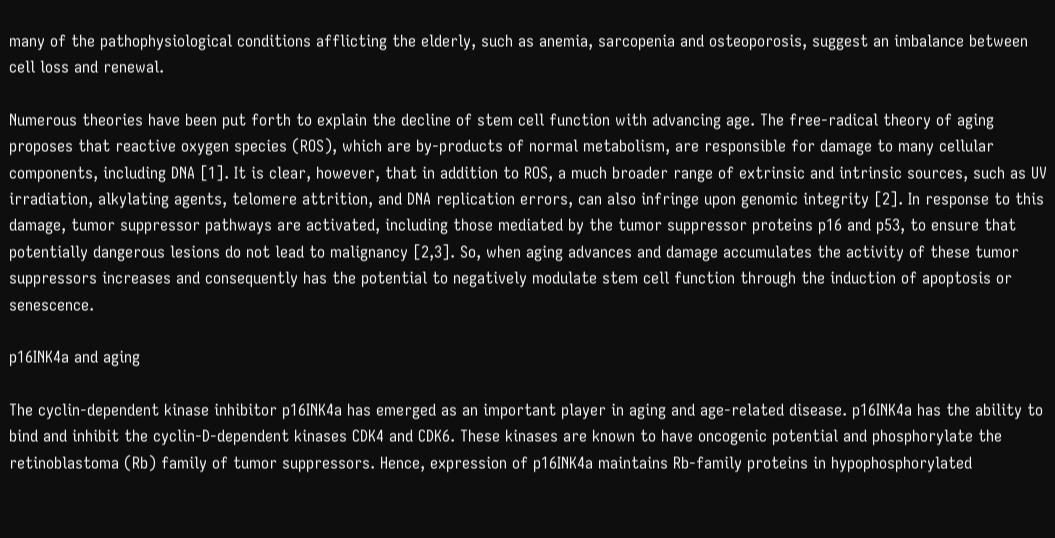many of the pathophysiological conditions afflicting the elderly, such as anemia, sarcopenia and osteoporosis, suggest an imbalance between cell loss and renewal.

Numerous theories have been put forth to explain the decline of stem cell function with advancing age. The free-radical theory of aging proposes that reactive oxygen species (ROS), which are by-products of normal metabolism, are responsible for damage to many cellular components, including DNA [1]. It is clear, however, that in addition to ROS, a much broader range of extrinsic and intrinsic sources, such as UV irradiation, alkylating agents, telomere attrition, and DNA replication errors, can also infringe upon genomic integrity [2]. In response to this damage, tumor suppressor pathways are activated, including those mediated by the tumor suppressor proteins p16 and p53, to ensure that potentially dangerous lesions do not lead to malignancy [2,3]. So, when aging advances and damage accumulates the activity of these tumor suppressors increases and consequently has the potential to negatively modulate stem cell function through the induction of apoptosis or senescence.

p16INK4a and aging

The cyclin-dependent kinase inhibitor p16INK4a has emerged as an important player in aging and age-related disease. p16INK4a has the ability to bind and inhibit the cyclin-D-dependent kinases CDK4 and CDK6. These kinases are known to have oncogenic potential and phosphorylate the retinoblastoma (Rb) family of tumor suppressors. Hence, expression of p16INK4a maintains Rb-family proteins in hypophosphorylated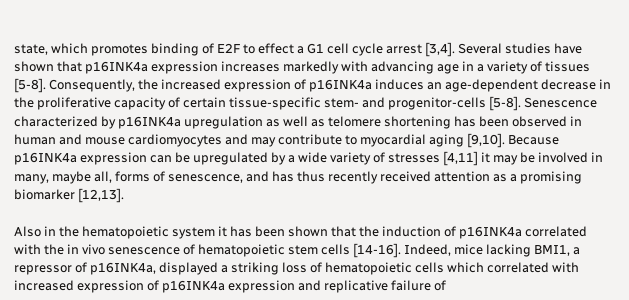state, which promotes binding of E2F to effect a G1 cell cycle arrest [3,4]. Several studies have shown that p16INK4a expression increases markedly with advancing age in a variety of tissues [5-8]. Consequently, the increased expression of p16INK4a induces an age-dependent decrease in the proliferative capacity of certain tissue-specific stem- and progenitor-cells [5-8]. Senescence characterized by p16INK4a upregulation as well as telomere shortening has been observed in human and mouse cardiomyocytes and may contribute to myocardial aging [9,10]. Because p16INK4a expression can be upregulated by a wide variety of stresses [4,11] it may be involved in many, maybe all, forms of senescence, and has thus recently received attention as a promising biomarker [12,13].

Also in the hematopoietic system it has been shown that the induction of p16INK4a correlated with the in vivo senescence of hematopoietic stem cells [14-16]. Indeed, mice lacking BMI1, a repressor of p16INK4a, displayed a striking loss of hematopoietic cells which correlated with increased expression of p16INK4a expression and replicative failure of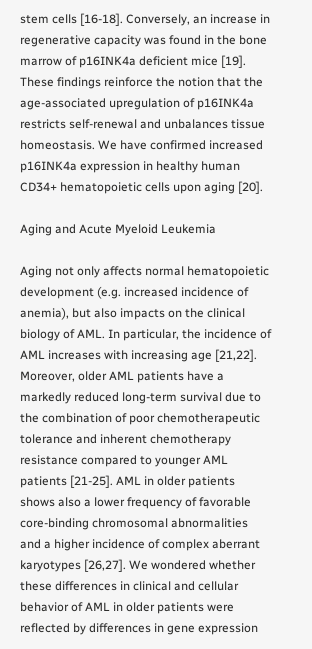stem cells [16-18]. Conversely, an increase in regenerative capacity was found in the bone marrow of p16INK4a deficient mice [19]. These findings reinforce the notion that the age-associated upregulation of p16INK4a restricts self-renewal and unbalances tissue homeostasis. We have confirmed increased p16INK4a expression in healthy human CD34+ hematopoietic cells upon aging [20].

Aging and Acute Myeloid Leukemia

Aging not only affects normal hematopoietic development (e.g. increased incidence of anemia), but also impacts on the clinical biology of AML. In particular, the incidence of AML increases with increasing age [21,22]. Moreover, older AML patients have a markedly reduced long-term survival due to the combination of poor chemotherapeutic tolerance and inherent chemotherapy resistance compared to younger AML patients [21-25]. AML in older patients shows also a lower frequency of favorable core-binding chromosomal abnormalities and a higher incidence of complex aberrant karyotypes [26,27]. We wondered whether these differences in clinical and cellular behavior of AML in older patients were reflected by differences in gene expression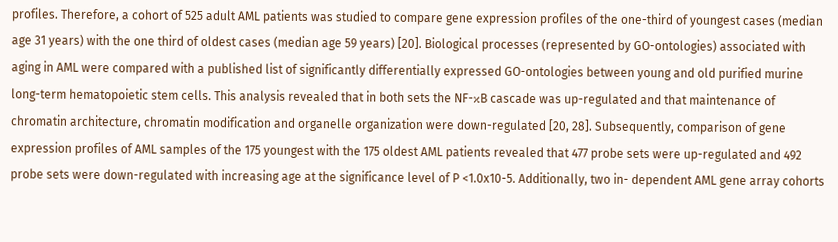profiles. Therefore, a cohort of 525 adult AML patients was studied to compare gene expression profiles of the one-third of youngest cases (median age 31 years) with the one third of oldest cases (median age 59 years) [20]. Biological processes (represented by GO-ontologies) associated with aging in AML were compared with a published list of significantly differentially expressed GO-ontologies between young and old purified murine long-term hematopoietic stem cells. This analysis revealed that in both sets the NF-κB cascade was up-regulated and that maintenance of chromatin architecture, chromatin modification and organelle organization were down-regulated [20, 28]. Subsequently, comparison of gene expression profiles of AML samples of the 175 youngest with the 175 oldest AML patients revealed that 477 probe sets were up-regulated and 492 probe sets were down-regulated with increasing age at the significance level of P <1.0x10-5. Additionally, two in- dependent AML gene array cohorts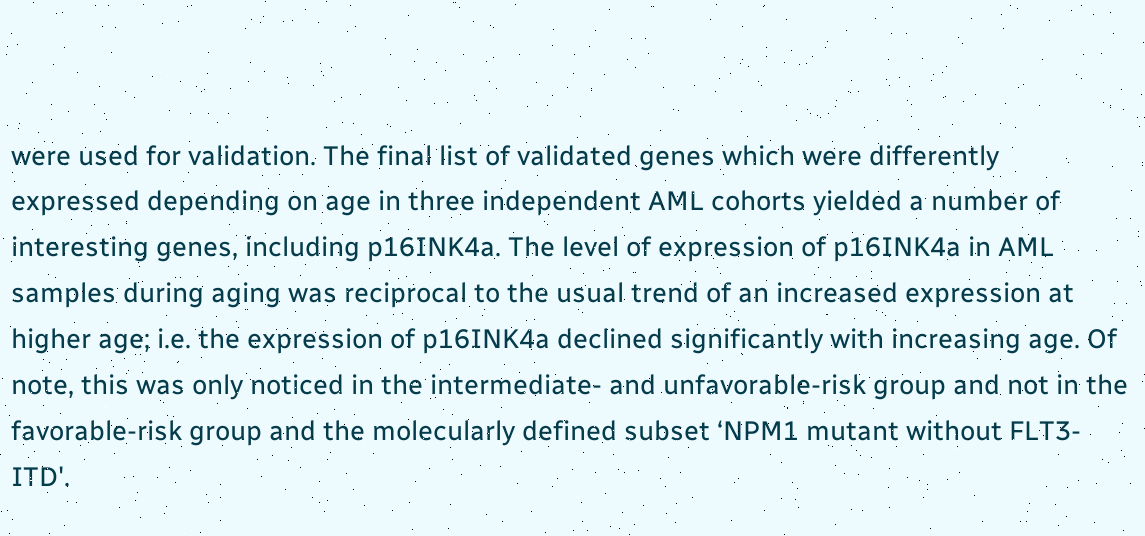were used for validation. The final list of validated genes which were differently expressed depending on age in three independent AML cohorts yielded a number of interesting genes, including p16INK4a. The level of expression of p16INK4a in AML samples during aging was reciprocal to the usual trend of an increased expression at higher age; i.e. the expression of p16INK4a declined significantly with increasing age. Of note, this was only noticed in the intermediate- and unfavorable-risk group and not in the favorable-risk group and the molecularly defined subset ‘NPM1 mutant without FLT3-ITD'.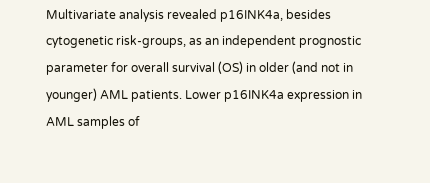Multivariate analysis revealed p16INK4a, besides cytogenetic risk-groups, as an independent prognostic parameter for overall survival (OS) in older (and not in younger) AML patients. Lower p16INK4a expression in AML samples of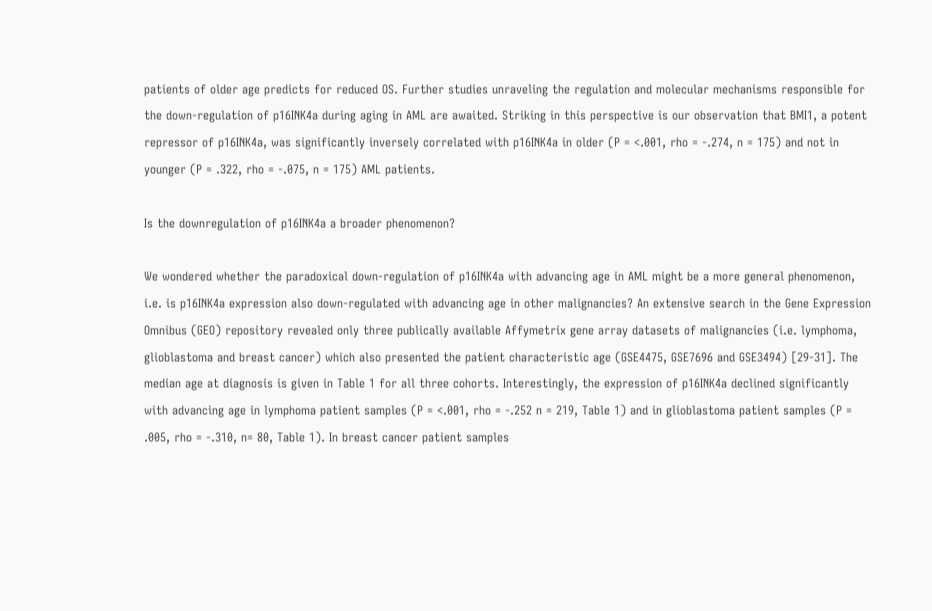patients of older age predicts for reduced OS. Further studies unraveling the regulation and molecular mechanisms responsible for the down-regulation of p16INK4a during aging in AML are awaited. Striking in this perspective is our observation that BMI1, a potent repressor of p16INK4a, was significantly inversely correlated with p16INK4a in older (P = <.001, rho = -.274, n = 175) and not in younger (P = .322, rho = -.075, n = 175) AML patients.

Is the downregulation of p16INK4a a broader phenomenon?

We wondered whether the paradoxical down-regulation of p16INK4a with advancing age in AML might be a more general phenomenon, i.e. is p16INK4a expression also down-regulated with advancing age in other malignancies? An extensive search in the Gene Expression Omnibus (GEO) repository revealed only three publically available Affymetrix gene array datasets of malignancies (i.e. lymphoma, glioblastoma and breast cancer) which also presented the patient characteristic age (GSE4475, GSE7696 and GSE3494) [29-31]. The median age at diagnosis is given in Table 1 for all three cohorts. Interestingly, the expression of p16INK4a declined significantly with advancing age in lymphoma patient samples (P = <.001, rho = -.252 n = 219, Table 1) and in glioblastoma patient samples (P = .005, rho = -.310, n= 80, Table 1). In breast cancer patient samples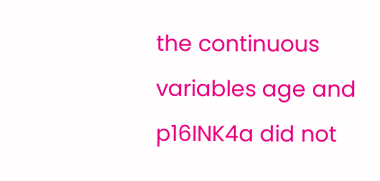the continuous variables age and p16INK4a did not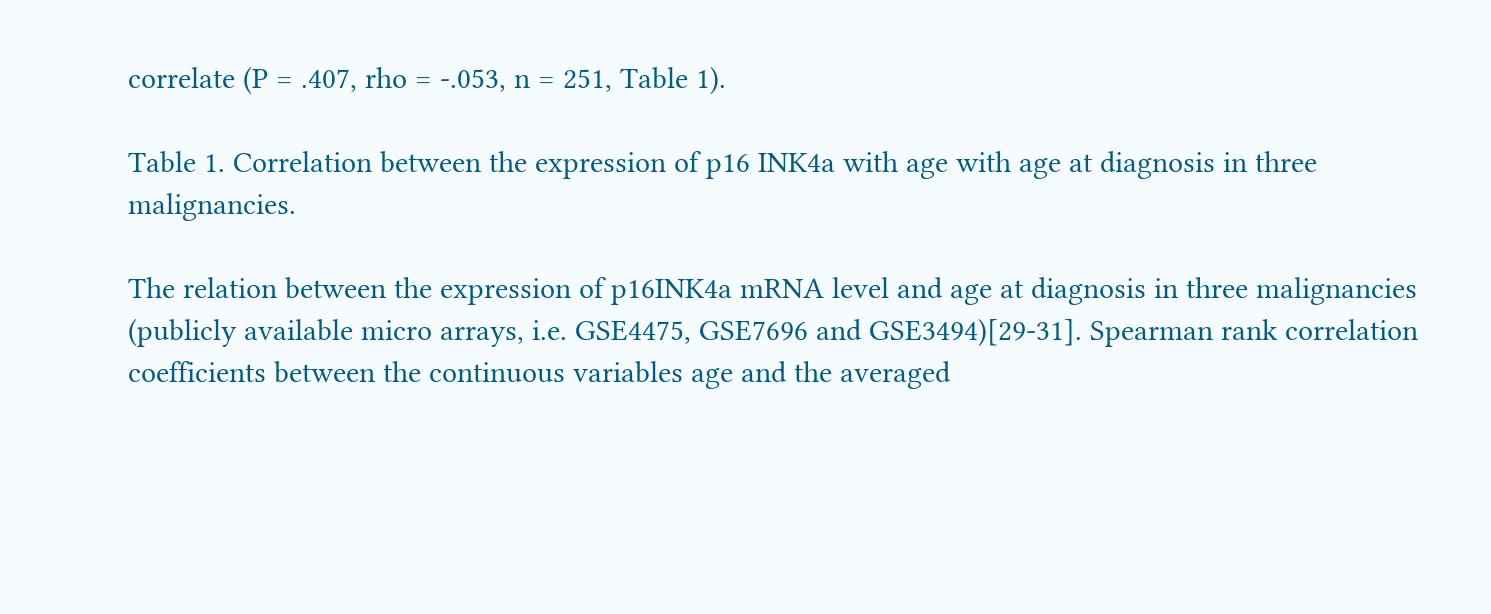correlate (P = .407, rho = -.053, n = 251, Table 1).

Table 1. Correlation between the expression of p16 INK4a with age with age at diagnosis in three malignancies.

The relation between the expression of p16INK4a mRNA level and age at diagnosis in three malignancies (publicly available micro arrays, i.e. GSE4475, GSE7696 and GSE3494)[29-31]. Spearman rank correlation coefficients between the continuous variables age and the averaged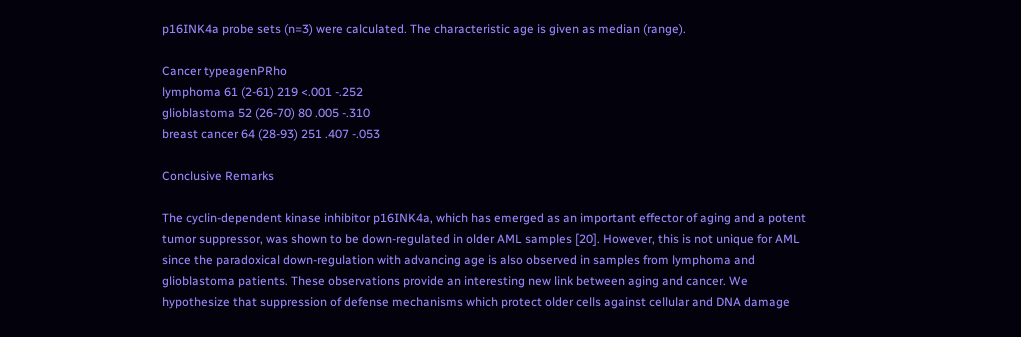p16INK4a probe sets (n=3) were calculated. The characteristic age is given as median (range).

Cancer typeagenPRho
lymphoma 61 (2-61) 219 <.001 -.252
glioblastoma 52 (26-70) 80 .005 -.310
breast cancer 64 (28-93) 251 .407 -.053

Conclusive Remarks

The cyclin-dependent kinase inhibitor p16INK4a, which has emerged as an important effector of aging and a potent tumor suppressor, was shown to be down-regulated in older AML samples [20]. However, this is not unique for AML since the paradoxical down-regulation with advancing age is also observed in samples from lymphoma and glioblastoma patients. These observations provide an interesting new link between aging and cancer. We hypothesize that suppression of defense mechanisms which protect older cells against cellular and DNA damage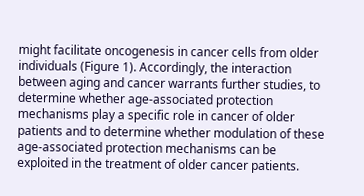might facilitate oncogenesis in cancer cells from older individuals (Figure 1). Accordingly, the interaction between aging and cancer warrants further studies, to determine whether age-associated protection mechanisms play a specific role in cancer of older patients and to determine whether modulation of these age-associated protection mechanisms can be exploited in the treatment of older cancer patients.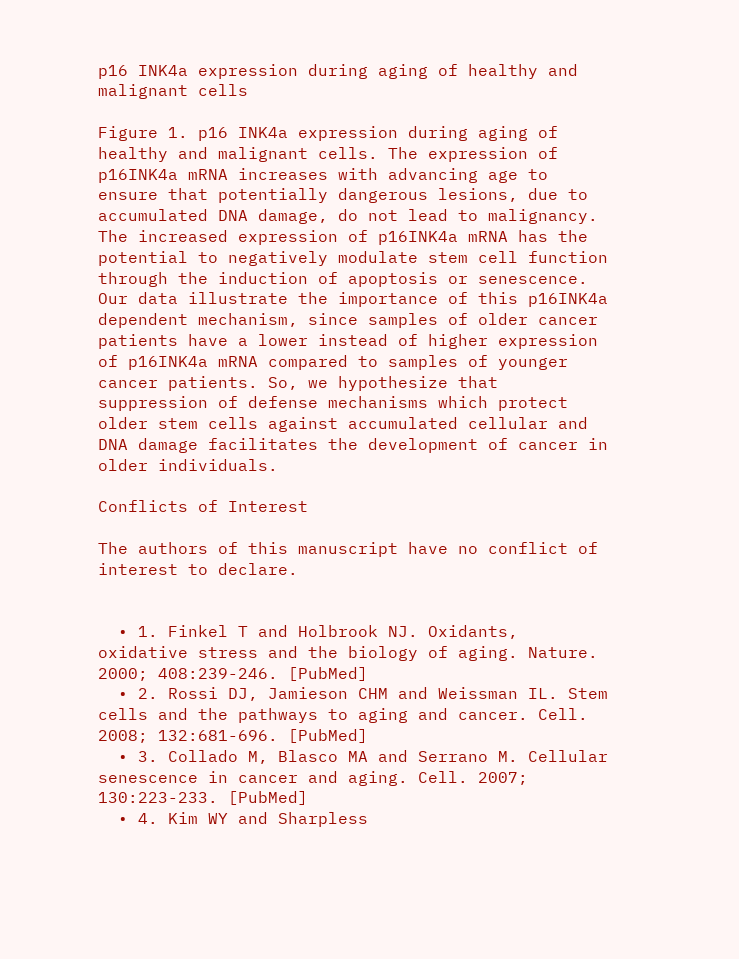p16 INK4a expression during aging of healthy and malignant cells

Figure 1. p16 INK4a expression during aging of healthy and malignant cells. The expression of p16INK4a mRNA increases with advancing age to ensure that potentially dangerous lesions, due to accumulated DNA damage, do not lead to malignancy. The increased expression of p16INK4a mRNA has the potential to negatively modulate stem cell function through the induction of apoptosis or senescence. Our data illustrate the importance of this p16INK4a dependent mechanism, since samples of older cancer patients have a lower instead of higher expression of p16INK4a mRNA compared to samples of younger cancer patients. So, we hypothesize that suppression of defense mechanisms which protect older stem cells against accumulated cellular and DNA damage facilitates the development of cancer in older individuals.

Conflicts of Interest

The authors of this manuscript have no conflict of interest to declare.


  • 1. Finkel T and Holbrook NJ. Oxidants, oxidative stress and the biology of aging. Nature. 2000; 408:239-246. [PubMed]
  • 2. Rossi DJ, Jamieson CHM and Weissman IL. Stem cells and the pathways to aging and cancer. Cell. 2008; 132:681-696. [PubMed]
  • 3. Collado M, Blasco MA and Serrano M. Cellular senescence in cancer and aging. Cell. 2007; 130:223-233. [PubMed]
  • 4. Kim WY and Sharpless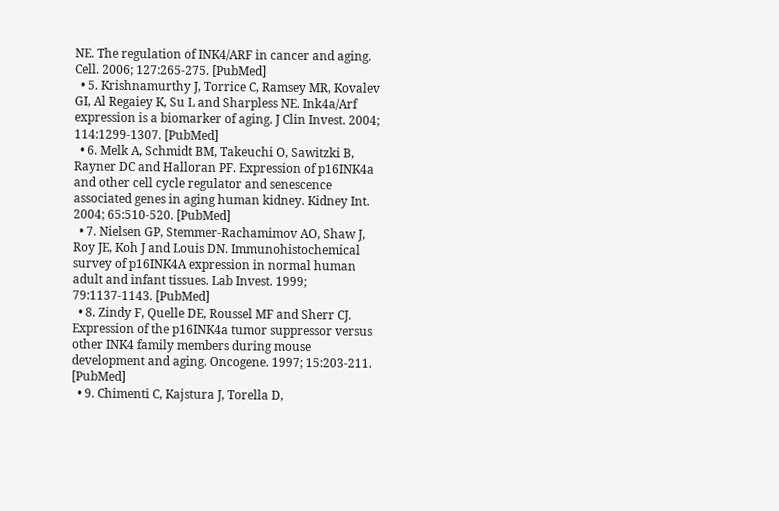NE. The regulation of INK4/ARF in cancer and aging. Cell. 2006; 127:265-275. [PubMed]
  • 5. Krishnamurthy J, Torrice C, Ramsey MR, Kovalev GI, Al Regaiey K, Su L and Sharpless NE. Ink4a/Arf expression is a biomarker of aging. J Clin Invest. 2004; 114:1299-1307. [PubMed]
  • 6. Melk A, Schmidt BM, Takeuchi O, Sawitzki B, Rayner DC and Halloran PF. Expression of p16INK4a and other cell cycle regulator and senescence associated genes in aging human kidney. Kidney Int. 2004; 65:510-520. [PubMed]
  • 7. Nielsen GP, Stemmer-Rachamimov AO, Shaw J, Roy JE, Koh J and Louis DN. Immunohistochemical survey of p16INK4A expression in normal human adult and infant tissues. Lab Invest. 1999; 79:1137-1143. [PubMed]
  • 8. Zindy F, Quelle DE, Roussel MF and Sherr CJ. Expression of the p16INK4a tumor suppressor versus other INK4 family members during mouse development and aging. Oncogene. 1997; 15:203-211. [PubMed]
  • 9. Chimenti C, Kajstura J, Torella D,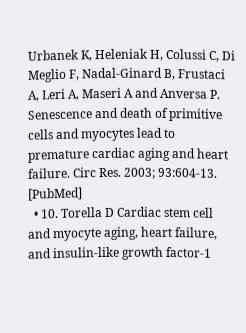Urbanek K, Heleniak H, Colussi C, Di Meglio F, Nadal-Ginard B, Frustaci A, Leri A, Maseri A and Anversa P. Senescence and death of primitive cells and myocytes lead to premature cardiac aging and heart failure. Circ Res. 2003; 93:604-13. [PubMed]
  • 10. Torella D Cardiac stem cell and myocyte aging, heart failure, and insulin-like growth factor-1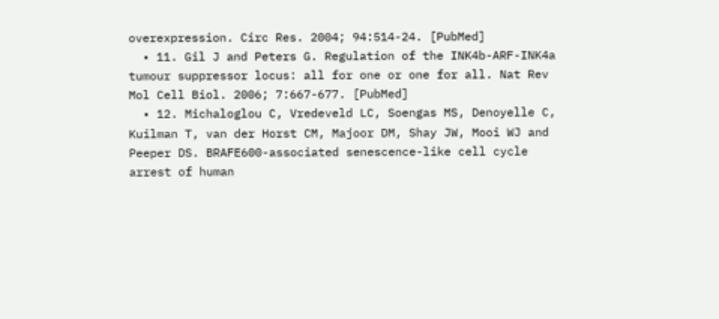overexpression. Circ Res. 2004; 94:514-24. [PubMed]
  • 11. Gil J and Peters G. Regulation of the INK4b-ARF-INK4a tumour suppressor locus: all for one or one for all. Nat Rev Mol Cell Biol. 2006; 7:667-677. [PubMed]
  • 12. Michaloglou C, Vredeveld LC, Soengas MS, Denoyelle C, Kuilman T, van der Horst CM, Majoor DM, Shay JW, Mooi WJ and Peeper DS. BRAFE600-associated senescence-like cell cycle arrest of human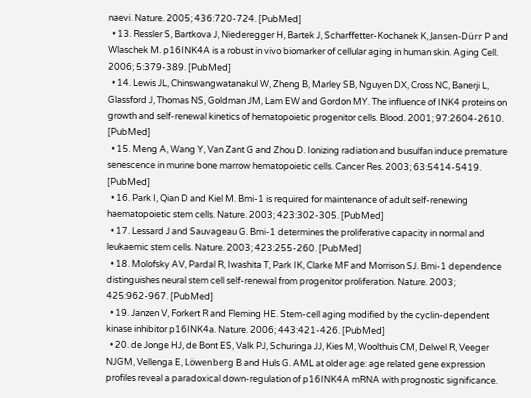naevi. Nature. 2005; 436:720-724. [PubMed]
  • 13. Ressler S, Bartkova J, Niederegger H, Bartek J, Scharffetter-Kochanek K, Jansen-Dürr P and Wlaschek M. p16INK4A is a robust in vivo biomarker of cellular aging in human skin. Aging Cell. 2006; 5:379-389. [PubMed]
  • 14. Lewis JL, Chinswangwatanakul W, Zheng B, Marley SB, Nguyen DX, Cross NC, Banerji L, Glassford J, Thomas NS, Goldman JM, Lam EW and Gordon MY. The influence of INK4 proteins on growth and self-renewal kinetics of hematopoietic progenitor cells. Blood. 2001; 97:2604-2610. [PubMed]
  • 15. Meng A, Wang Y, Van Zant G and Zhou D. Ionizing radiation and busulfan induce premature senescence in murine bone marrow hematopoietic cells. Cancer Res. 2003; 63:5414-5419. [PubMed]
  • 16. Park I, Qian D and Kiel M. Bmi-1 is required for maintenance of adult self-renewing haematopoietic stem cells. Nature. 2003; 423:302-305. [PubMed]
  • 17. Lessard J and Sauvageau G. Bmi-1 determines the proliferative capacity in normal and leukaemic stem cells. Nature. 2003; 423:255-260. [PubMed]
  • 18. Molofsky AV, Pardal R, Iwashita T, Park IK, Clarke MF and Morrison SJ. Bmi-1 dependence distinguishes neural stem cell self-renewal from progenitor proliferation. Nature. 2003; 425:962-967. [PubMed]
  • 19. Janzen V, Forkert R and Fleming HE. Stem-cell aging modified by the cyclin-dependent kinase inhibitor p16INK4a. Nature. 2006; 443:421-426. [PubMed]
  • 20. de Jonge HJ, de Bont ES, Valk PJ, Schuringa JJ, Kies M, Woolthuis CM, Delwel R, Veeger NJGM, Vellenga E, Löwenberg B and Huls G. AML at older age: age related gene expression profiles reveal a paradoxical down-regulation of p16INK4A mRNA with prognostic significance.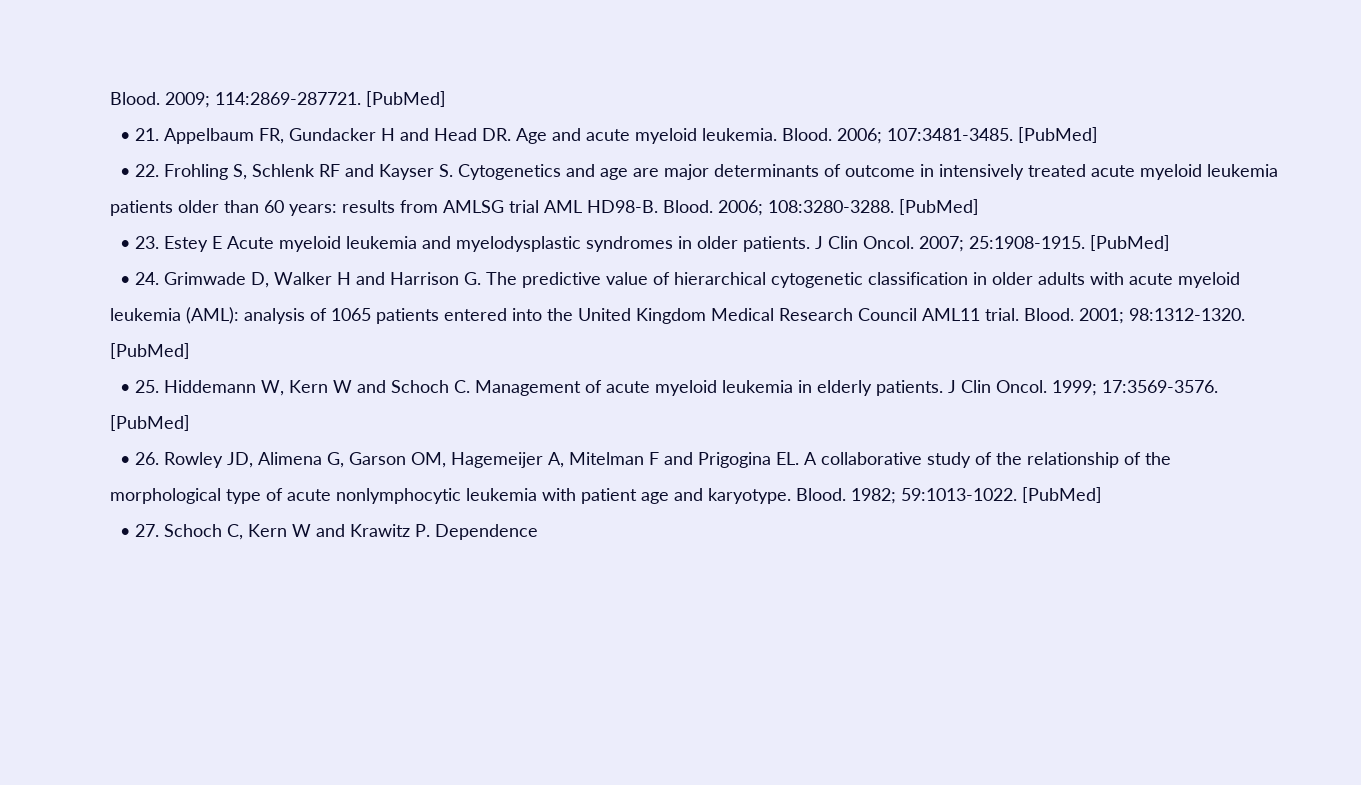Blood. 2009; 114:2869-287721. [PubMed]
  • 21. Appelbaum FR, Gundacker H and Head DR. Age and acute myeloid leukemia. Blood. 2006; 107:3481-3485. [PubMed]
  • 22. Frohling S, Schlenk RF and Kayser S. Cytogenetics and age are major determinants of outcome in intensively treated acute myeloid leukemia patients older than 60 years: results from AMLSG trial AML HD98-B. Blood. 2006; 108:3280-3288. [PubMed]
  • 23. Estey E Acute myeloid leukemia and myelodysplastic syndromes in older patients. J Clin Oncol. 2007; 25:1908-1915. [PubMed]
  • 24. Grimwade D, Walker H and Harrison G. The predictive value of hierarchical cytogenetic classification in older adults with acute myeloid leukemia (AML): analysis of 1065 patients entered into the United Kingdom Medical Research Council AML11 trial. Blood. 2001; 98:1312-1320. [PubMed]
  • 25. Hiddemann W, Kern W and Schoch C. Management of acute myeloid leukemia in elderly patients. J Clin Oncol. 1999; 17:3569-3576. [PubMed]
  • 26. Rowley JD, Alimena G, Garson OM, Hagemeijer A, Mitelman F and Prigogina EL. A collaborative study of the relationship of the morphological type of acute nonlymphocytic leukemia with patient age and karyotype. Blood. 1982; 59:1013-1022. [PubMed]
  • 27. Schoch C, Kern W and Krawitz P. Dependence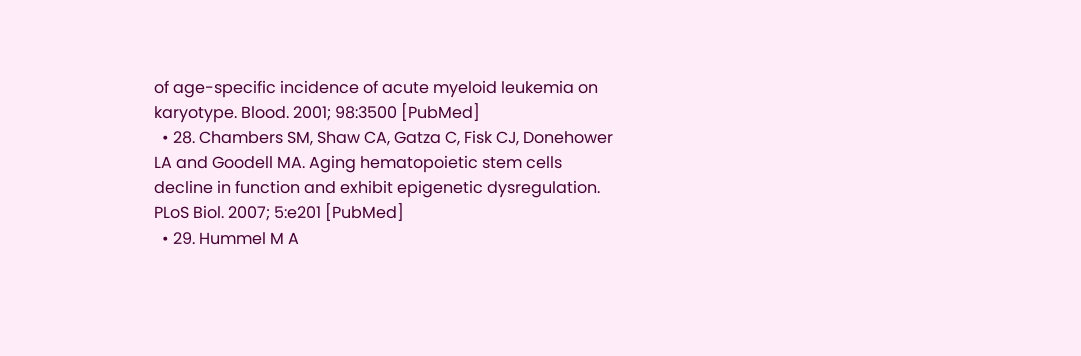of age-specific incidence of acute myeloid leukemia on karyotype. Blood. 2001; 98:3500 [PubMed]
  • 28. Chambers SM, Shaw CA, Gatza C, Fisk CJ, Donehower LA and Goodell MA. Aging hematopoietic stem cells decline in function and exhibit epigenetic dysregulation. PLoS Biol. 2007; 5:e201 [PubMed]
  • 29. Hummel M A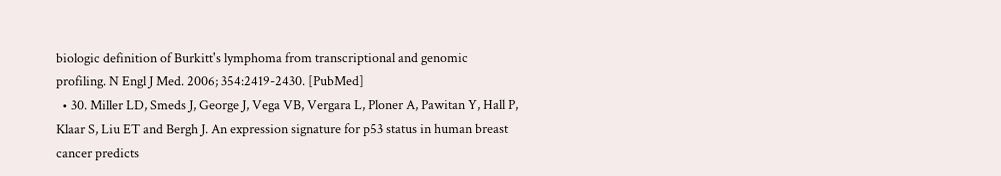biologic definition of Burkitt's lymphoma from transcriptional and genomic profiling. N Engl J Med. 2006; 354:2419-2430. [PubMed]
  • 30. Miller LD, Smeds J, George J, Vega VB, Vergara L, Ploner A, Pawitan Y, Hall P, Klaar S, Liu ET and Bergh J. An expression signature for p53 status in human breast cancer predicts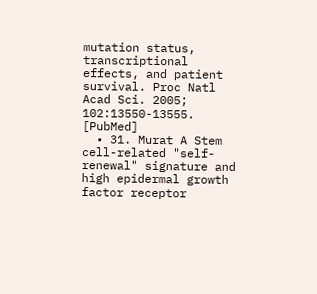mutation status, transcriptional effects, and patient survival. Proc Natl Acad Sci. 2005; 102:13550-13555. [PubMed]
  • 31. Murat A Stem cell-related "self-renewal" signature and high epidermal growth factor receptor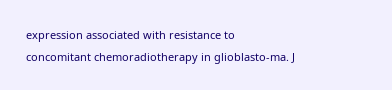expression associated with resistance to concomitant chemoradiotherapy in glioblasto-ma. J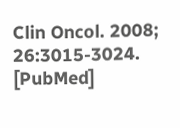Clin Oncol. 2008; 26:3015-3024. [PubMed]